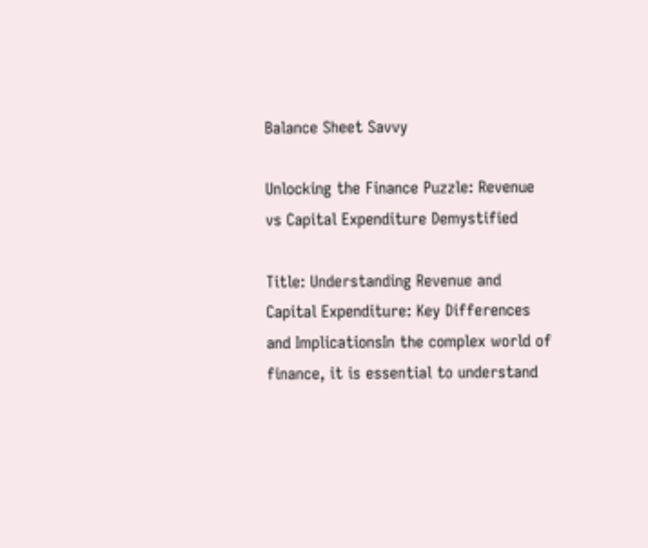Balance Sheet Savvy

Unlocking the Finance Puzzle: Revenue vs Capital Expenditure Demystified

Title: Understanding Revenue and Capital Expenditure: Key Differences and ImplicationsIn the complex world of finance, it is essential to understand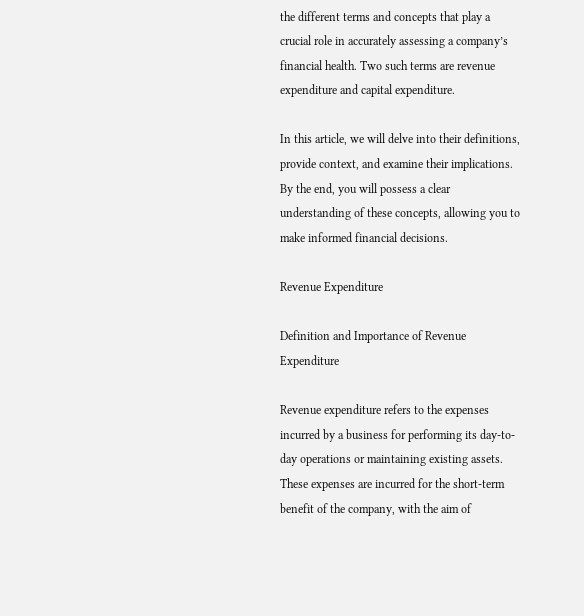the different terms and concepts that play a crucial role in accurately assessing a company’s financial health. Two such terms are revenue expenditure and capital expenditure.

In this article, we will delve into their definitions, provide context, and examine their implications. By the end, you will possess a clear understanding of these concepts, allowing you to make informed financial decisions.

Revenue Expenditure

Definition and Importance of Revenue Expenditure

Revenue expenditure refers to the expenses incurred by a business for performing its day-to-day operations or maintaining existing assets. These expenses are incurred for the short-term benefit of the company, with the aim of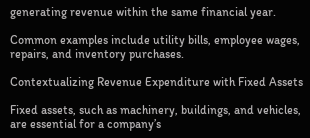generating revenue within the same financial year.

Common examples include utility bills, employee wages, repairs, and inventory purchases.

Contextualizing Revenue Expenditure with Fixed Assets

Fixed assets, such as machinery, buildings, and vehicles, are essential for a company’s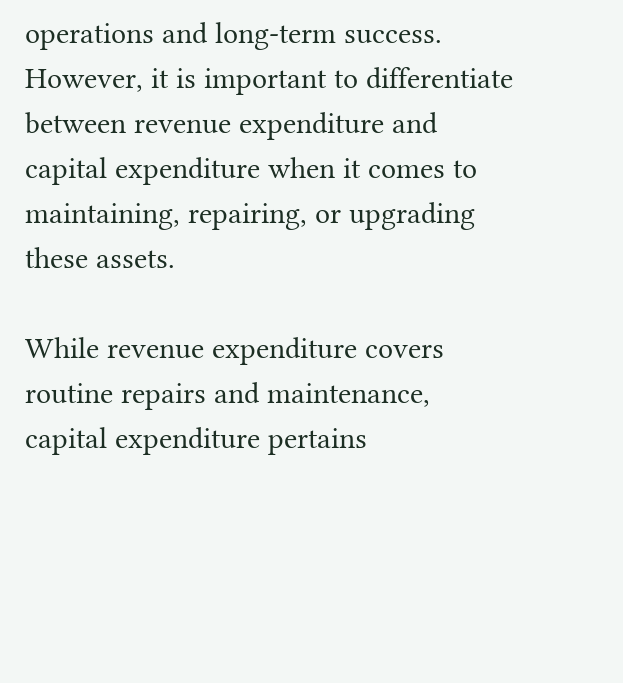operations and long-term success. However, it is important to differentiate between revenue expenditure and capital expenditure when it comes to maintaining, repairing, or upgrading these assets.

While revenue expenditure covers routine repairs and maintenance, capital expenditure pertains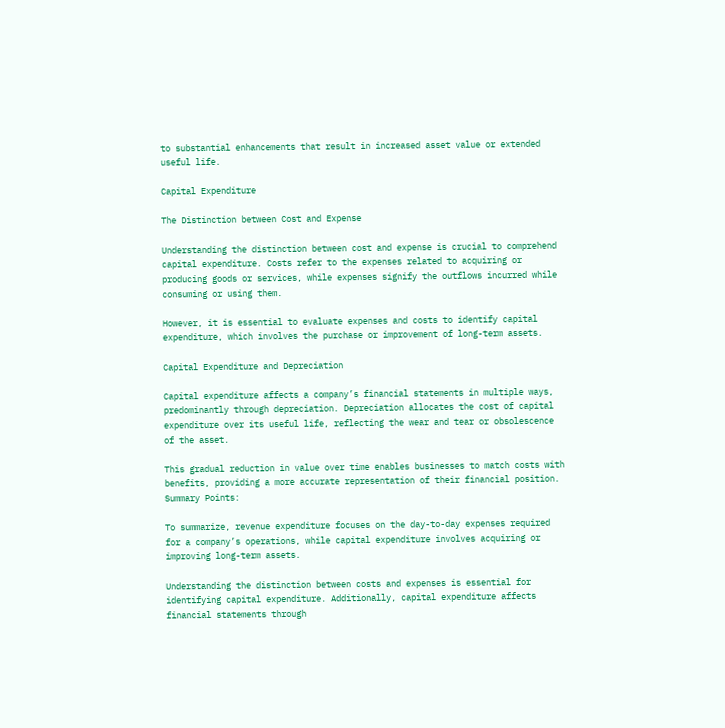to substantial enhancements that result in increased asset value or extended useful life.

Capital Expenditure

The Distinction between Cost and Expense

Understanding the distinction between cost and expense is crucial to comprehend capital expenditure. Costs refer to the expenses related to acquiring or producing goods or services, while expenses signify the outflows incurred while consuming or using them.

However, it is essential to evaluate expenses and costs to identify capital expenditure, which involves the purchase or improvement of long-term assets.

Capital Expenditure and Depreciation

Capital expenditure affects a company’s financial statements in multiple ways, predominantly through depreciation. Depreciation allocates the cost of capital expenditure over its useful life, reflecting the wear and tear or obsolescence of the asset.

This gradual reduction in value over time enables businesses to match costs with benefits, providing a more accurate representation of their financial position. Summary Points:

To summarize, revenue expenditure focuses on the day-to-day expenses required for a company’s operations, while capital expenditure involves acquiring or improving long-term assets.

Understanding the distinction between costs and expenses is essential for identifying capital expenditure. Additionally, capital expenditure affects financial statements through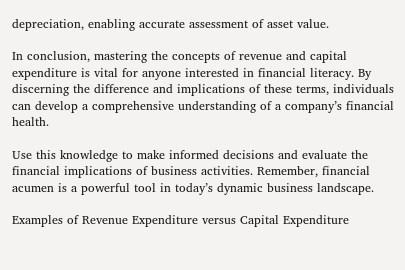depreciation, enabling accurate assessment of asset value.

In conclusion, mastering the concepts of revenue and capital expenditure is vital for anyone interested in financial literacy. By discerning the difference and implications of these terms, individuals can develop a comprehensive understanding of a company’s financial health.

Use this knowledge to make informed decisions and evaluate the financial implications of business activities. Remember, financial acumen is a powerful tool in today’s dynamic business landscape.

Examples of Revenue Expenditure versus Capital Expenditure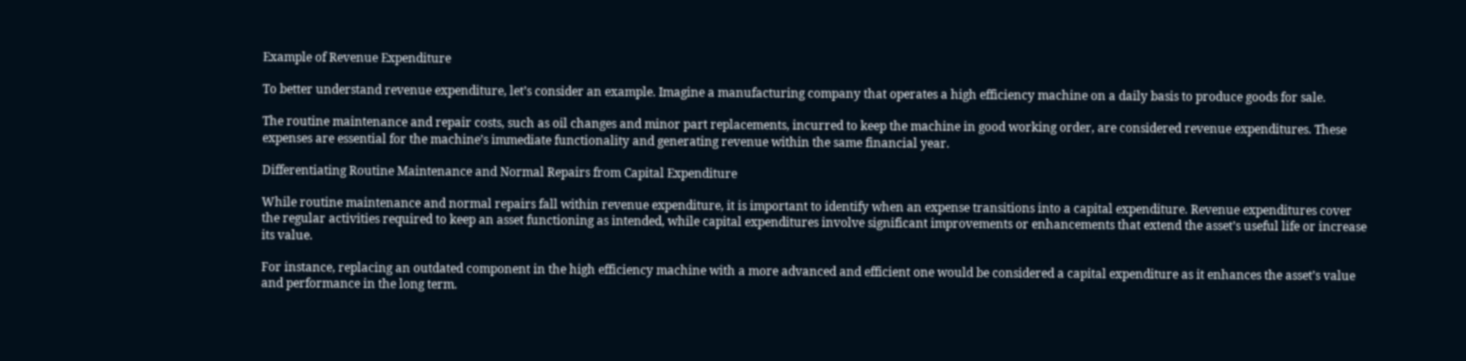Example of Revenue Expenditure

To better understand revenue expenditure, let’s consider an example. Imagine a manufacturing company that operates a high efficiency machine on a daily basis to produce goods for sale.

The routine maintenance and repair costs, such as oil changes and minor part replacements, incurred to keep the machine in good working order, are considered revenue expenditures. These expenses are essential for the machine’s immediate functionality and generating revenue within the same financial year.

Differentiating Routine Maintenance and Normal Repairs from Capital Expenditure

While routine maintenance and normal repairs fall within revenue expenditure, it is important to identify when an expense transitions into a capital expenditure. Revenue expenditures cover the regular activities required to keep an asset functioning as intended, while capital expenditures involve significant improvements or enhancements that extend the asset’s useful life or increase its value.

For instance, replacing an outdated component in the high efficiency machine with a more advanced and efficient one would be considered a capital expenditure as it enhances the asset’s value and performance in the long term.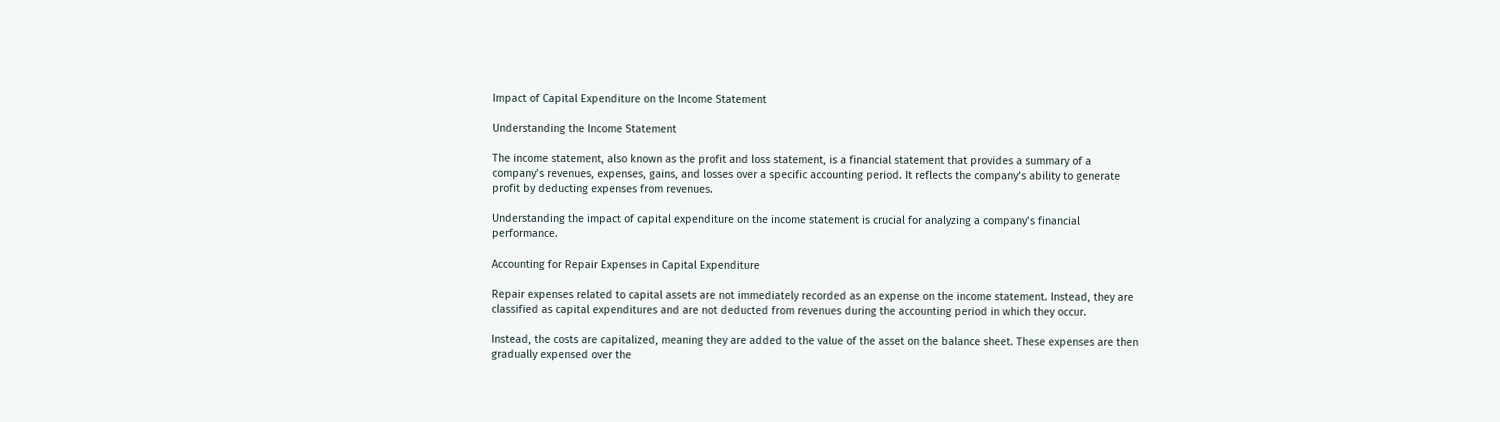Impact of Capital Expenditure on the Income Statement

Understanding the Income Statement

The income statement, also known as the profit and loss statement, is a financial statement that provides a summary of a company’s revenues, expenses, gains, and losses over a specific accounting period. It reflects the company’s ability to generate profit by deducting expenses from revenues.

Understanding the impact of capital expenditure on the income statement is crucial for analyzing a company’s financial performance.

Accounting for Repair Expenses in Capital Expenditure

Repair expenses related to capital assets are not immediately recorded as an expense on the income statement. Instead, they are classified as capital expenditures and are not deducted from revenues during the accounting period in which they occur.

Instead, the costs are capitalized, meaning they are added to the value of the asset on the balance sheet. These expenses are then gradually expensed over the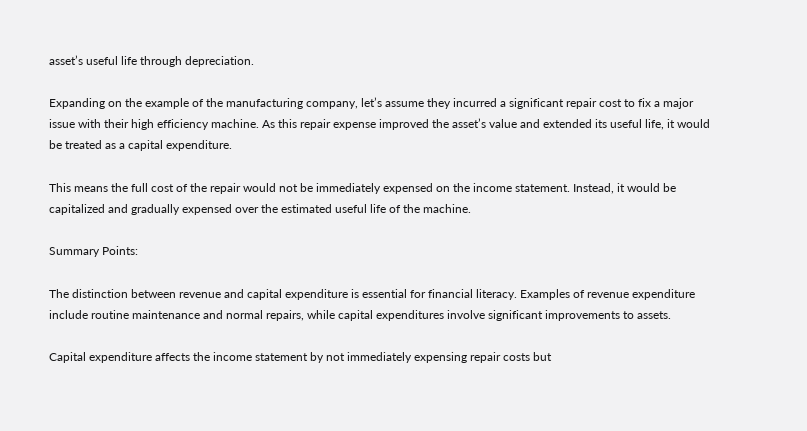asset’s useful life through depreciation.

Expanding on the example of the manufacturing company, let’s assume they incurred a significant repair cost to fix a major issue with their high efficiency machine. As this repair expense improved the asset’s value and extended its useful life, it would be treated as a capital expenditure.

This means the full cost of the repair would not be immediately expensed on the income statement. Instead, it would be capitalized and gradually expensed over the estimated useful life of the machine.

Summary Points:

The distinction between revenue and capital expenditure is essential for financial literacy. Examples of revenue expenditure include routine maintenance and normal repairs, while capital expenditures involve significant improvements to assets.

Capital expenditure affects the income statement by not immediately expensing repair costs but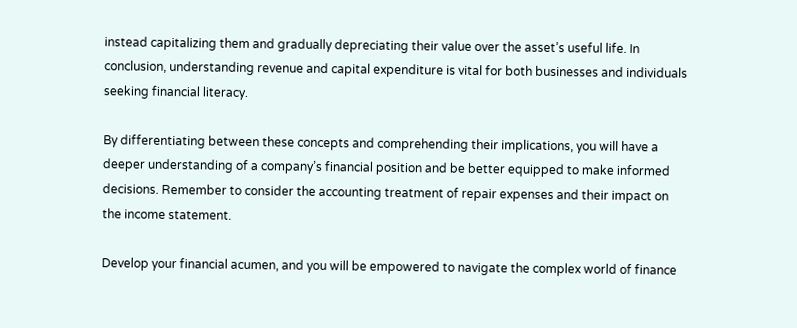instead capitalizing them and gradually depreciating their value over the asset’s useful life. In conclusion, understanding revenue and capital expenditure is vital for both businesses and individuals seeking financial literacy.

By differentiating between these concepts and comprehending their implications, you will have a deeper understanding of a company’s financial position and be better equipped to make informed decisions. Remember to consider the accounting treatment of repair expenses and their impact on the income statement.

Develop your financial acumen, and you will be empowered to navigate the complex world of finance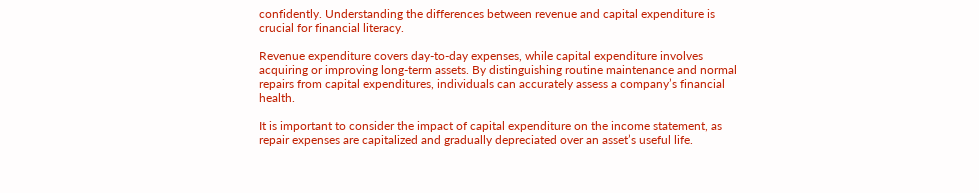confidently. Understanding the differences between revenue and capital expenditure is crucial for financial literacy.

Revenue expenditure covers day-to-day expenses, while capital expenditure involves acquiring or improving long-term assets. By distinguishing routine maintenance and normal repairs from capital expenditures, individuals can accurately assess a company’s financial health.

It is important to consider the impact of capital expenditure on the income statement, as repair expenses are capitalized and gradually depreciated over an asset’s useful life.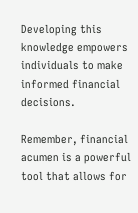Developing this knowledge empowers individuals to make informed financial decisions.

Remember, financial acumen is a powerful tool that allows for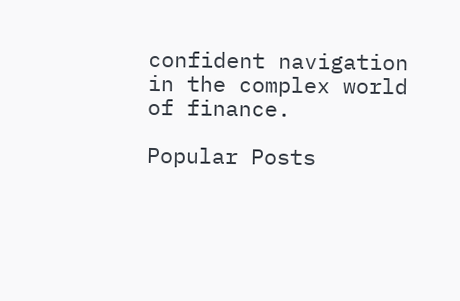confident navigation in the complex world of finance.

Popular Posts